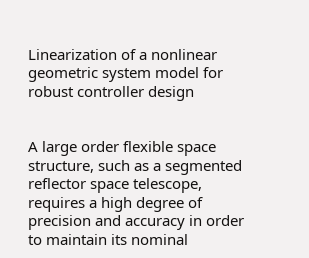Linearization of a nonlinear geometric system model for robust controller design


A large order flexible space structure, such as a segmented reflector space telescope, requires a high degree of precision and accuracy in order to maintain its nominal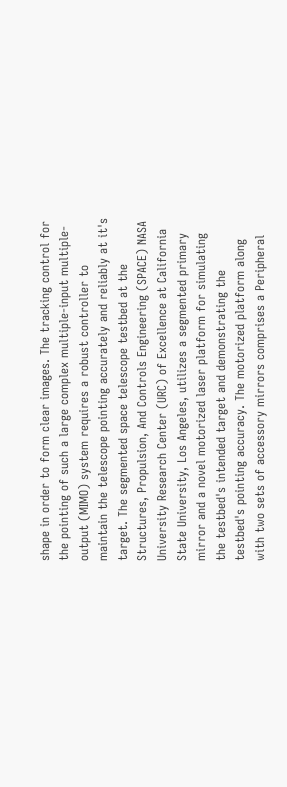shape in order to form clear images. The tracking control for the pointing of such a large complex multiple-input multiple-output (MIMO) system requires a robust controller to maintain the telescope pointing accurately and reliably at it's target. The segmented space telescope testbed at the Structures, Propulsion, And Controls Engineering (SPACE) NASA University Research Center (URC) of Excellence at California State University, Los Angeles, utilizes a segmented primary mirror and a novel motorized laser platform for simulating the testbed's intended target and demonstrating the testbed's pointing accuracy. The motorized platform along with two sets of accessory mirrors comprises a Peripheral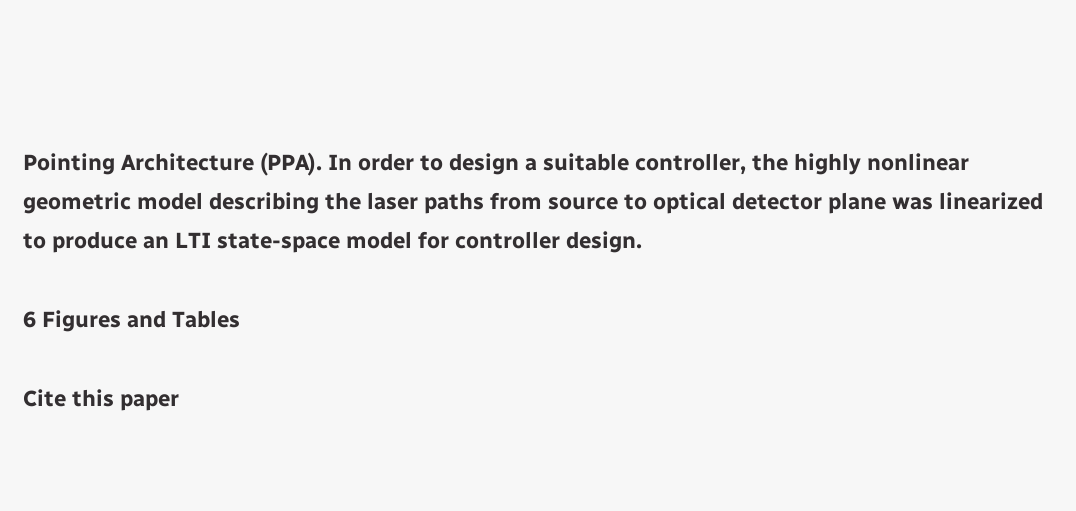Pointing Architecture (PPA). In order to design a suitable controller, the highly nonlinear geometric model describing the laser paths from source to optical detector plane was linearized to produce an LTI state-space model for controller design.

6 Figures and Tables

Cite this paper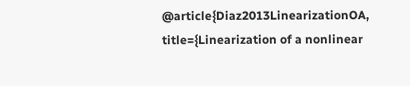@article{Diaz2013LinearizationOA, title={Linearization of a nonlinear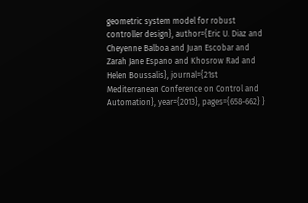geometric system model for robust controller design}, author={Eric U. Diaz and Cheyenne Balboa and Juan Escobar and Zarah Jane Espano and Khosrow Rad and Helen Boussalis}, journal={21st Mediterranean Conference on Control and Automation}, year={2013}, pages={658-662} }